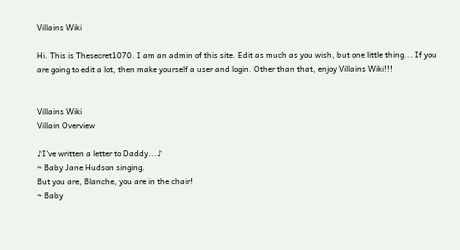Villains Wiki

Hi. This is Thesecret1070. I am an admin of this site. Edit as much as you wish, but one little thing... If you are going to edit a lot, then make yourself a user and login. Other than that, enjoy Villains Wiki!!!


Villains Wiki
Villain Overview

♪I've written a letter to Daddy...♪
~ Baby Jane Hudson singing.
But you are, Blanche, you are in the chair!
~ Baby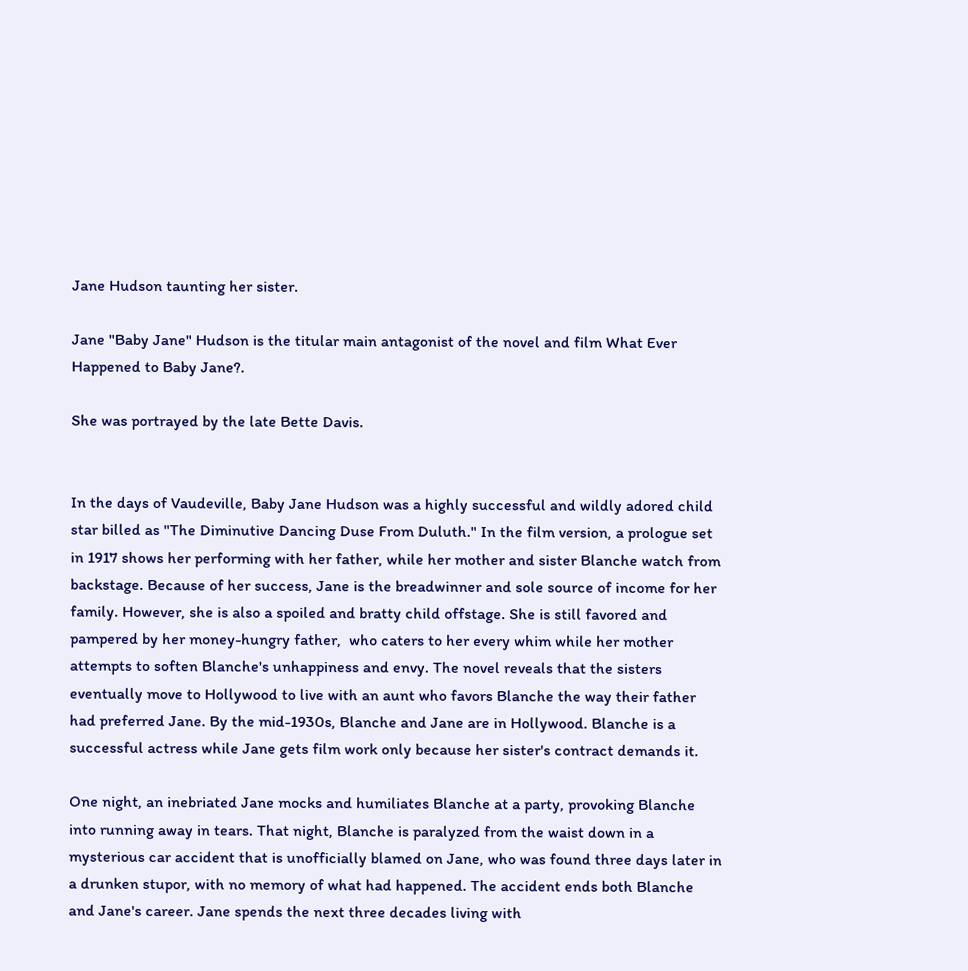Jane Hudson taunting her sister.

Jane "Baby Jane" Hudson is the titular main antagonist of the novel and film What Ever Happened to Baby Jane?.

She was portrayed by the late Bette Davis.


In the days of Vaudeville, Baby Jane Hudson was a highly successful and wildly adored child star billed as "The Diminutive Dancing Duse From Duluth." In the film version, a prologue set in 1917 shows her performing with her father, while her mother and sister Blanche watch from backstage. Because of her success, Jane is the breadwinner and sole source of income for her family. However, she is also a spoiled and bratty child offstage. She is still favored and pampered by her money-hungry father,  who caters to her every whim while her mother attempts to soften Blanche's unhappiness and envy. The novel reveals that the sisters eventually move to Hollywood to live with an aunt who favors Blanche the way their father had preferred Jane. By the mid-1930s, Blanche and Jane are in Hollywood. Blanche is a successful actress while Jane gets film work only because her sister's contract demands it.

One night, an inebriated Jane mocks and humiliates Blanche at a party, provoking Blanche into running away in tears. That night, Blanche is paralyzed from the waist down in a mysterious car accident that is unofficially blamed on Jane, who was found three days later in a drunken stupor, with no memory of what had happened. The accident ends both Blanche and Jane's career. Jane spends the next three decades living with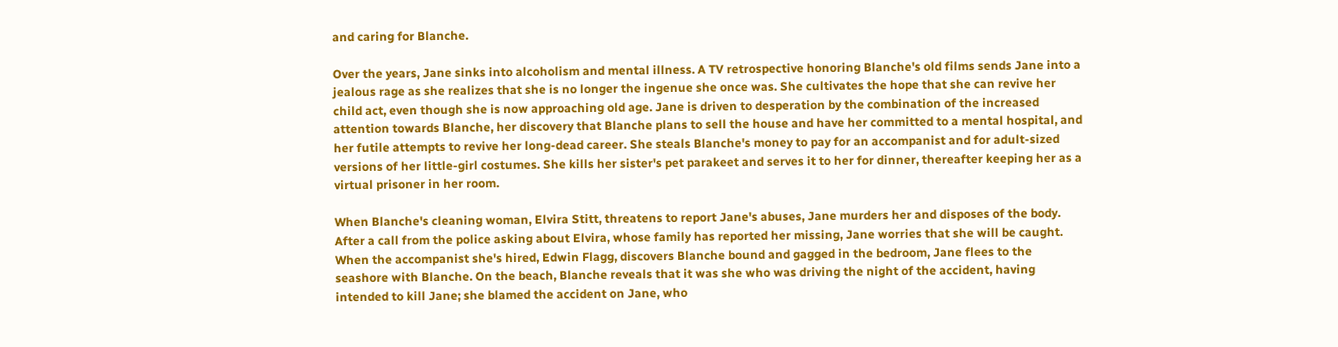and caring for Blanche.

Over the years, Jane sinks into alcoholism and mental illness. A TV retrospective honoring Blanche's old films sends Jane into a jealous rage as she realizes that she is no longer the ingenue she once was. She cultivates the hope that she can revive her child act, even though she is now approaching old age. Jane is driven to desperation by the combination of the increased attention towards Blanche, her discovery that Blanche plans to sell the house and have her committed to a mental hospital, and her futile attempts to revive her long-dead career. She steals Blanche's money to pay for an accompanist and for adult-sized versions of her little-girl costumes. She kills her sister's pet parakeet and serves it to her for dinner, thereafter keeping her as a virtual prisoner in her room.

When Blanche's cleaning woman, Elvira Stitt, threatens to report Jane's abuses, Jane murders her and disposes of the body. After a call from the police asking about Elvira, whose family has reported her missing, Jane worries that she will be caught. When the accompanist she's hired, Edwin Flagg, discovers Blanche bound and gagged in the bedroom, Jane flees to the seashore with Blanche. On the beach, Blanche reveals that it was she who was driving the night of the accident, having intended to kill Jane; she blamed the accident on Jane, who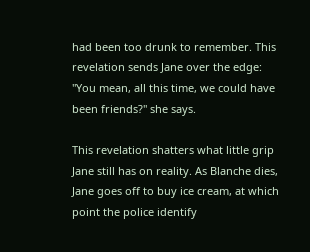had been too drunk to remember. This revelation sends Jane over the edge: "You mean, all this time, we could have been friends?" she says.

This revelation shatters what little grip Jane still has on reality. As Blanche dies, Jane goes off to buy ice cream, at which point the police identify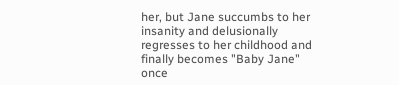her, but Jane succumbs to her insanity and delusionally regresses to her childhood and finally becomes "Baby Jane" once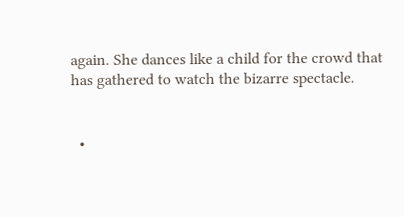again. She dances like a child for the crowd that has gathered to watch the bizarre spectacle.


  •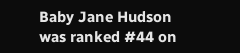Baby Jane Hudson was ranked #44 on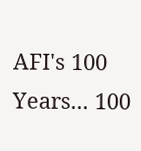AFI's 100 Years... 100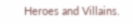Heroes and Villains.